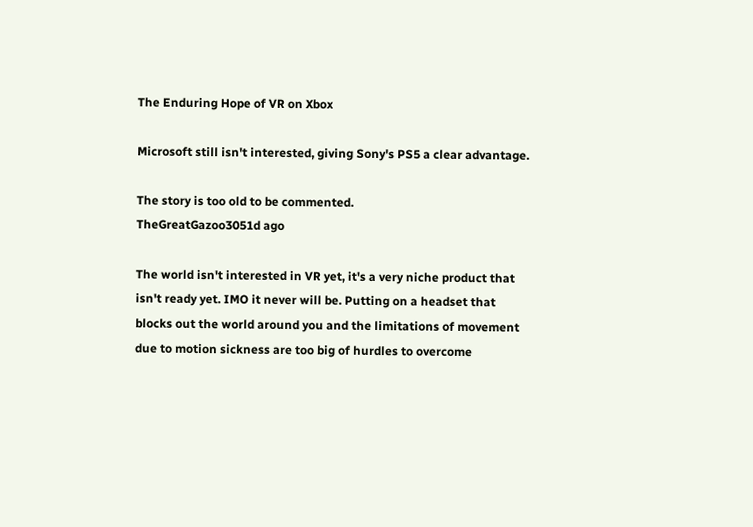The Enduring Hope of VR on Xbox

Microsoft still isn't interested, giving Sony's PS5 a clear advantage.

The story is too old to be commented.
TheGreatGazoo3051d ago

The world isn't interested in VR yet, it's a very niche product that isn't ready yet. IMO it never will be. Putting on a headset that blocks out the world around you and the limitations of movement due to motion sickness are too big of hurdles to overcome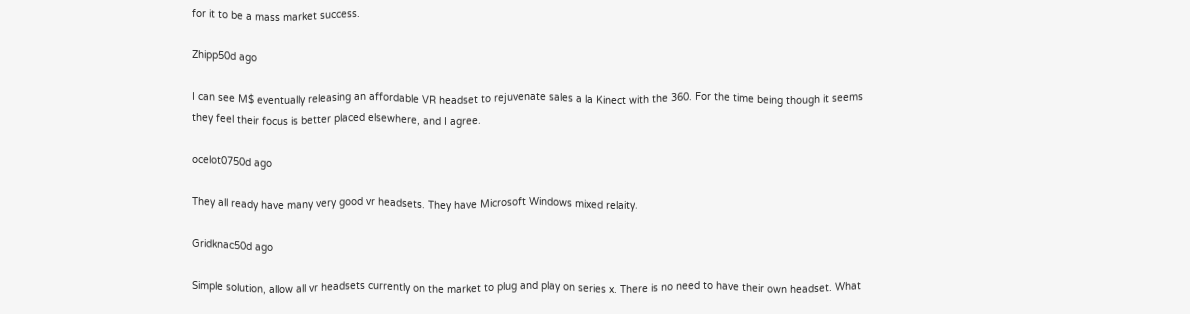for it to be a mass market success.

Zhipp50d ago

I can see M$ eventually releasing an affordable VR headset to rejuvenate sales a la Kinect with the 360. For the time being though it seems they feel their focus is better placed elsewhere, and I agree.

ocelot0750d ago

They all ready have many very good vr headsets. They have Microsoft Windows mixed relaity.

Gridknac50d ago

Simple solution, allow all vr headsets currently on the market to plug and play on series x. There is no need to have their own headset. What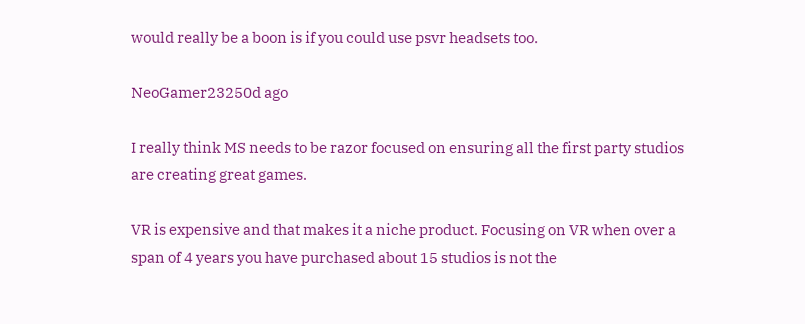would really be a boon is if you could use psvr headsets too.

NeoGamer23250d ago

I really think MS needs to be razor focused on ensuring all the first party studios are creating great games.

VR is expensive and that makes it a niche product. Focusing on VR when over a span of 4 years you have purchased about 15 studios is not the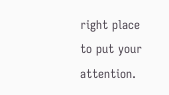right place to put your attention.